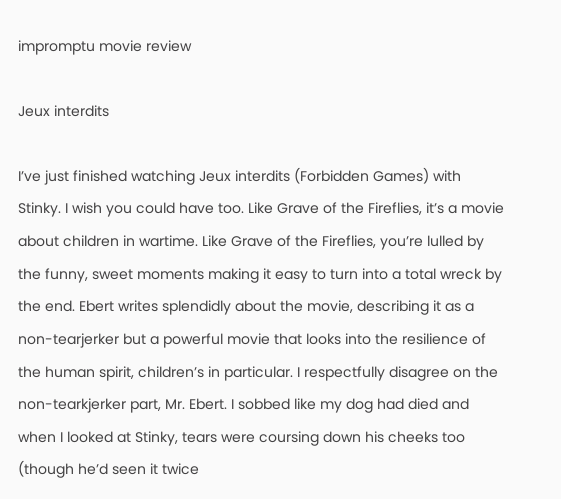impromptu movie review

Jeux interdits

I’ve just finished watching Jeux interdits (Forbidden Games) with Stinky. I wish you could have too. Like Grave of the Fireflies, it’s a movie about children in wartime. Like Grave of the Fireflies, you’re lulled by the funny, sweet moments making it easy to turn into a total wreck by the end. Ebert writes splendidly about the movie, describing it as a non-tearjerker but a powerful movie that looks into the resilience of the human spirit, children’s in particular. I respectfully disagree on the non-tearkjerker part, Mr. Ebert. I sobbed like my dog had died and when I looked at Stinky, tears were coursing down his cheeks too (though he’d seen it twice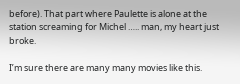before). That part where Paulette is alone at the station screaming for Michel ….. man, my heart just broke.

I’m sure there are many many movies like this.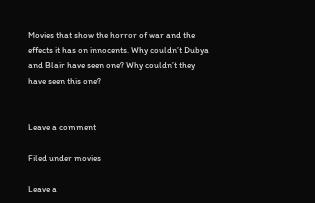Movies that show the horror of war and the effects it has on innocents. Why couldn’t Dubya and Blair have seen one? Why couldn’t they have seen this one?


Leave a comment

Filed under movies

Leave a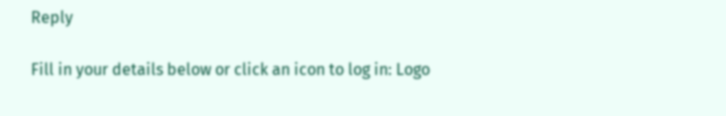Reply

Fill in your details below or click an icon to log in: Logo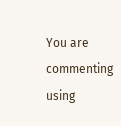You are commenting using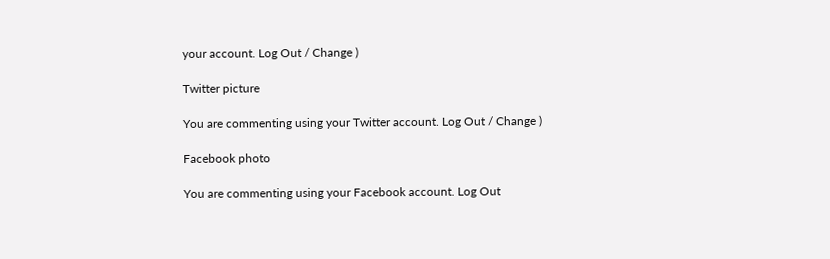your account. Log Out / Change )

Twitter picture

You are commenting using your Twitter account. Log Out / Change )

Facebook photo

You are commenting using your Facebook account. Log Out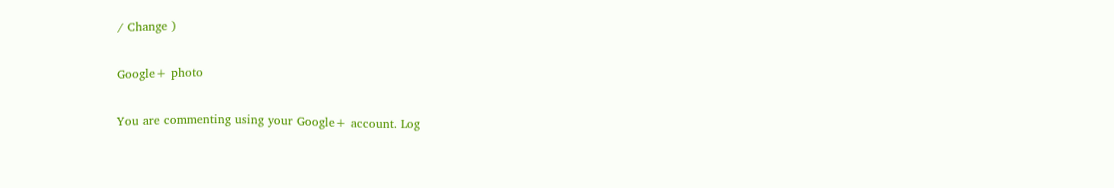/ Change )

Google+ photo

You are commenting using your Google+ account. Log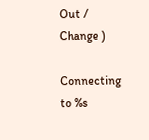Out / Change )

Connecting to %s